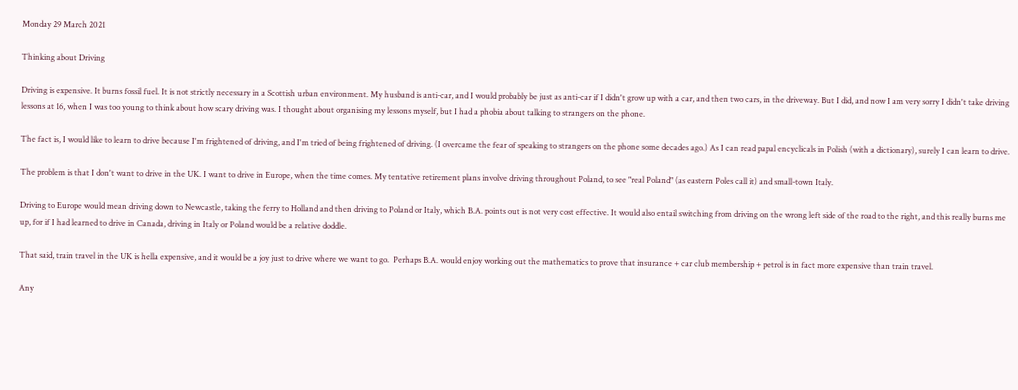Monday 29 March 2021

Thinking about Driving

Driving is expensive. It burns fossil fuel. It is not strictly necessary in a Scottish urban environment. My husband is anti-car, and I would probably be just as anti-car if I didn't grow up with a car, and then two cars, in the driveway. But I did, and now I am very sorry I didn't take driving lessons at 16, when I was too young to think about how scary driving was. I thought about organising my lessons myself, but I had a phobia about talking to strangers on the phone.

The fact is, I would like to learn to drive because I'm frightened of driving, and I'm tried of being frightened of driving. (I overcame the fear of speaking to strangers on the phone some decades ago.) As I can read papal encyclicals in Polish (with a dictionary), surely I can learn to drive.

The problem is that I don't want to drive in the UK. I want to drive in Europe, when the time comes. My tentative retirement plans involve driving throughout Poland, to see "real Poland" (as eastern Poles call it) and small-town Italy.

Driving to Europe would mean driving down to Newcastle, taking the ferry to Holland and then driving to Poland or Italy, which B.A. points out is not very cost effective. It would also entail switching from driving on the wrong left side of the road to the right, and this really burns me up, for if I had learned to drive in Canada, driving in Italy or Poland would be a relative doddle.

That said, train travel in the UK is hella expensive, and it would be a joy just to drive where we want to go.  Perhaps B.A. would enjoy working out the mathematics to prove that insurance + car club membership + petrol is in fact more expensive than train travel.

Any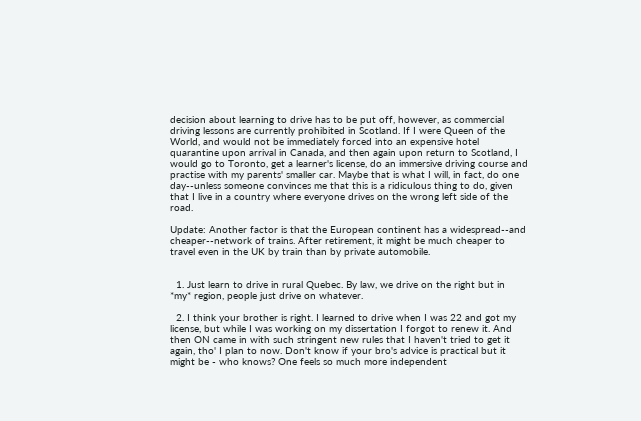decision about learning to drive has to be put off, however, as commercial driving lessons are currently prohibited in Scotland. If I were Queen of the World, and would not be immediately forced into an expensive hotel quarantine upon arrival in Canada, and then again upon return to Scotland, I would go to Toronto, get a learner's license, do an immersive driving course and practise with my parents' smaller car. Maybe that is what I will, in fact, do one day--unless someone convinces me that this is a ridiculous thing to do, given that I live in a country where everyone drives on the wrong left side of the road.

Update: Another factor is that the European continent has a widespread--and cheaper--network of trains. After retirement, it might be much cheaper to travel even in the UK by train than by private automobile.


  1. Just learn to drive in rural Quebec. By law, we drive on the right but in *my* region, people just drive on whatever.

  2. I think your brother is right. I learned to drive when I was 22 and got my license, but while I was working on my dissertation I forgot to renew it. And then ON came in with such stringent new rules that I haven't tried to get it again, tho' I plan to now. Don't know if your bro's advice is practical but it might be - who knows? One feels so much more independent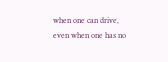when one can drive, even when one has no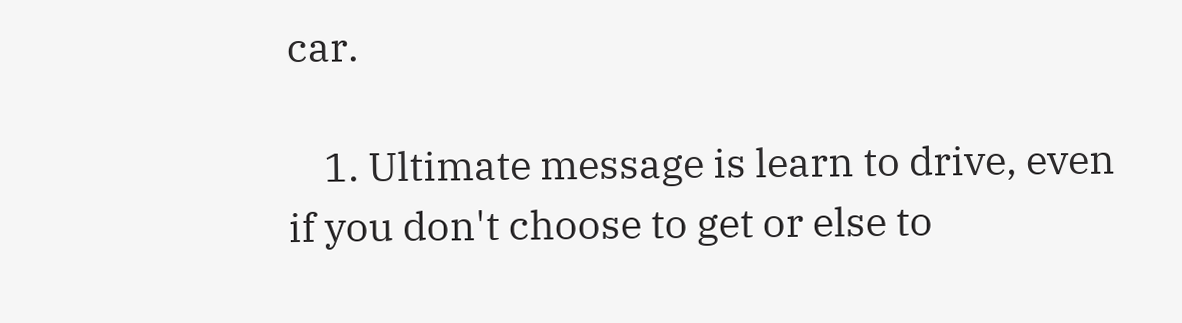car.

    1. Ultimate message is learn to drive, even if you don't choose to get or else to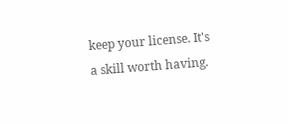keep your license. It's a skill worth having.